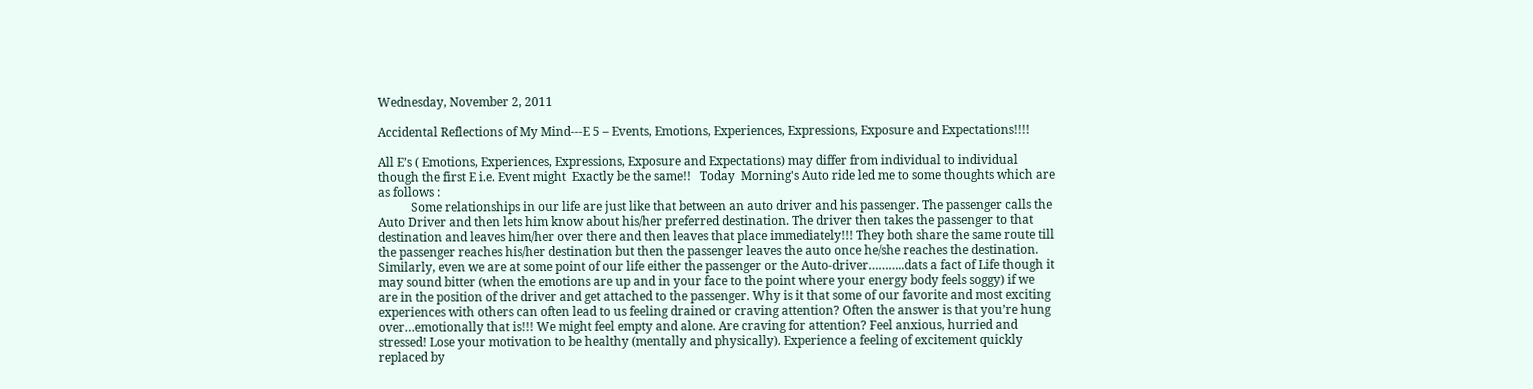Wednesday, November 2, 2011

Accidental Reflections of My Mind---E 5 – Events, Emotions, Experiences, Expressions, Exposure and Expectations!!!!

All E’s ( Emotions, Experiences, Expressions, Exposure and Expectations) may differ from individual to individual though the first E i.e. Event might  Exactly be the same!!   Today  Morning's Auto ride led me to some thoughts which are as follows :
           Some relationships in our life are just like that between an auto driver and his passenger. The passenger calls the   Auto Driver and then lets him know about his/her preferred destination. The driver then takes the passenger to that destination and leaves him/her over there and then leaves that place immediately!!! They both share the same route till the passenger reaches his/her destination but then the passenger leaves the auto once he/she reaches the destination. Similarly, even we are at some point of our life either the passenger or the Auto-driver………..dats a fact of Life though it may sound bitter (when the emotions are up and in your face to the point where your energy body feels soggy) if we are in the position of the driver and get attached to the passenger. Why is it that some of our favorite and most exciting experiences with others can often lead to us feeling drained or craving attention? Often the answer is that you’re hung over…emotionally that is!!! We might feel empty and alone. Are craving for attention? Feel anxious, hurried and stressed! Lose your motivation to be healthy (mentally and physically). Experience a feeling of excitement quickly replaced by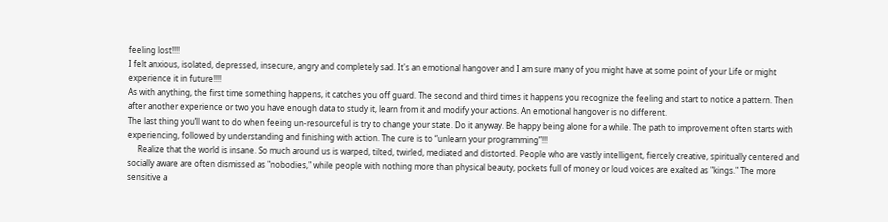feeling lost!!!!
I felt anxious, isolated, depressed, insecure, angry and completely sad. It's an emotional hangover and I am sure many of you might have at some point of your Life or might experience it in future!!!!
As with anything, the first time something happens, it catches you off guard. The second and third times it happens you recognize the feeling and start to notice a pattern. Then after another experience or two you have enough data to study it, learn from it and modify your actions. An emotional hangover is no different.
The last thing you’ll want to do when feeing un-resourceful is try to change your state. Do it anyway. Be happy being alone for a while. The path to improvement often starts with experiencing, followed by understanding and finishing with action. The cure is to “unlearn your programming”!!!
     Realize that the world is insane. So much around us is warped, tilted, twirled, mediated and distorted. People who are vastly intelligent, fiercely creative, spiritually centered and socially aware are often dismissed as "nobodies," while people with nothing more than physical beauty, pockets full of money or loud voices are exalted as "kings." The more sensitive a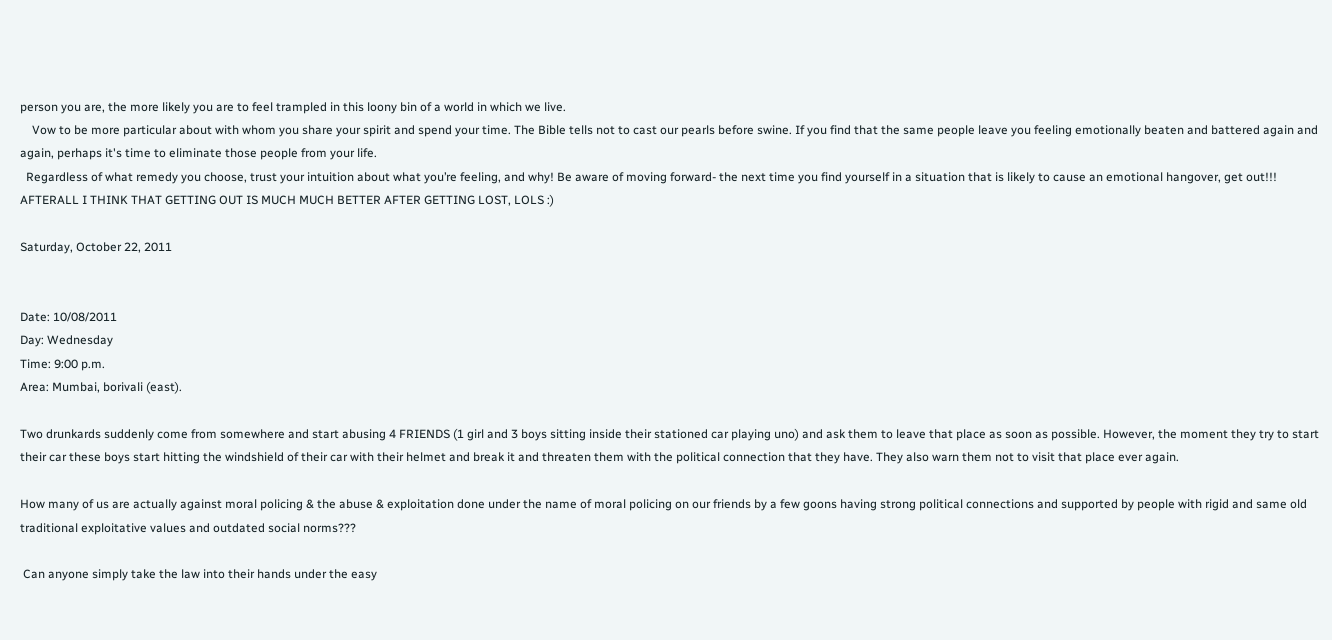person you are, the more likely you are to feel trampled in this loony bin of a world in which we live.
    Vow to be more particular about with whom you share your spirit and spend your time. The Bible tells not to cast our pearls before swine. If you find that the same people leave you feeling emotionally beaten and battered again and again, perhaps it's time to eliminate those people from your life.
  Regardless of what remedy you choose, trust your intuition about what you’re feeling, and why! Be aware of moving forward- the next time you find yourself in a situation that is likely to cause an emotional hangover, get out!!! AFTERALL I THINK THAT GETTING OUT IS MUCH MUCH BETTER AFTER GETTING LOST, LOLS :)

Saturday, October 22, 2011


Date: 10/08/2011
Day: Wednesday
Time: 9:00 p.m.
Area: Mumbai, borivali (east).

Two drunkards suddenly come from somewhere and start abusing 4 FRIENDS (1 girl and 3 boys sitting inside their stationed car playing uno) and ask them to leave that place as soon as possible. However, the moment they try to start their car these boys start hitting the windshield of their car with their helmet and break it and threaten them with the political connection that they have. They also warn them not to visit that place ever again.

How many of us are actually against moral policing & the abuse & exploitation done under the name of moral policing on our friends by a few goons having strong political connections and supported by people with rigid and same old traditional exploitative values and outdated social norms???

 Can anyone simply take the law into their hands under the easy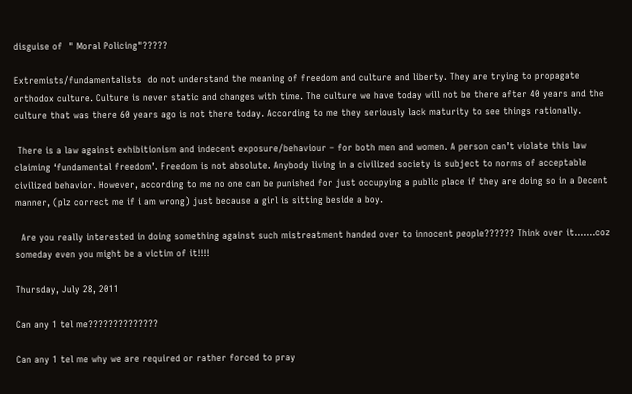disguise of  " Moral Policing"?????

Extremists/fundamentalists  do not understand the meaning of freedom and culture and liberty. They are trying to propagate orthodox culture. Culture is never static and changes with time. The culture we have today will not be there after 40 years and the culture that was there 60 years ago is not there today. According to me they seriously lack maturity to see things rationally.

 There is a law against exhibitionism and indecent exposure/behaviour – for both men and women. A person can’t violate this law claiming ‘fundamental freedom’. Freedom is not absolute. Anybody living in a civilized society is subject to norms of acceptable civilized behavior. However, according to me no one can be punished for just occupying a public place if they are doing so in a Decent manner, (plz correct me if i am wrong) just because a girl is sitting beside a boy.

  Are you really interested in doing something against such mistreatment handed over to innocent people?????? Think over it.......coz someday even you might be a victim of it!!!!

Thursday, July 28, 2011

Can any 1 tel me??????????????

Can any 1 tel me why we are required or rather forced to pray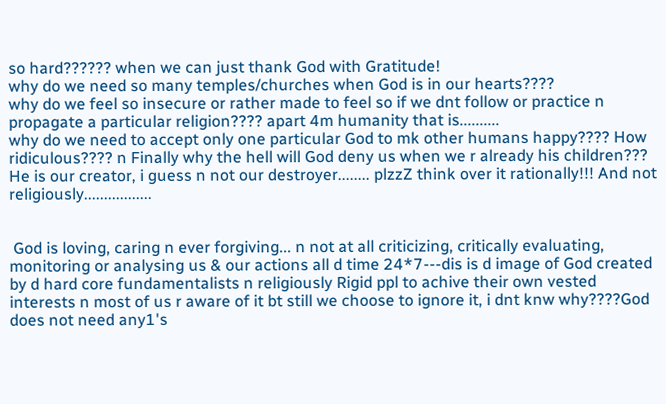so hard?????? when we can just thank God with Gratitude!
why do we need so many temples/churches when God is in our hearts????
why do we feel so insecure or rather made to feel so if we dnt follow or practice n propagate a particular religion???? apart 4m humanity that is..........
why do we need to accept only one particular God to mk other humans happy???? How ridiculous???? n Finally why the hell will God deny us when we r already his children??? He is our creator, i guess n not our destroyer........ plzzZ think over it rationally!!! And not religiously.................


 God is loving, caring n ever forgiving... n not at all criticizing, critically evaluating, monitoring or analysing us & our actions all d time 24*7---dis is d image of God created by d hard core fundamentalists n religiously Rigid ppl to achive their own vested interests n most of us r aware of it bt still we choose to ignore it, i dnt knw why????God does not need any1's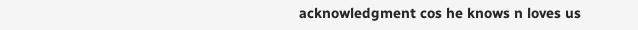acknowledgment cos he knows n loves us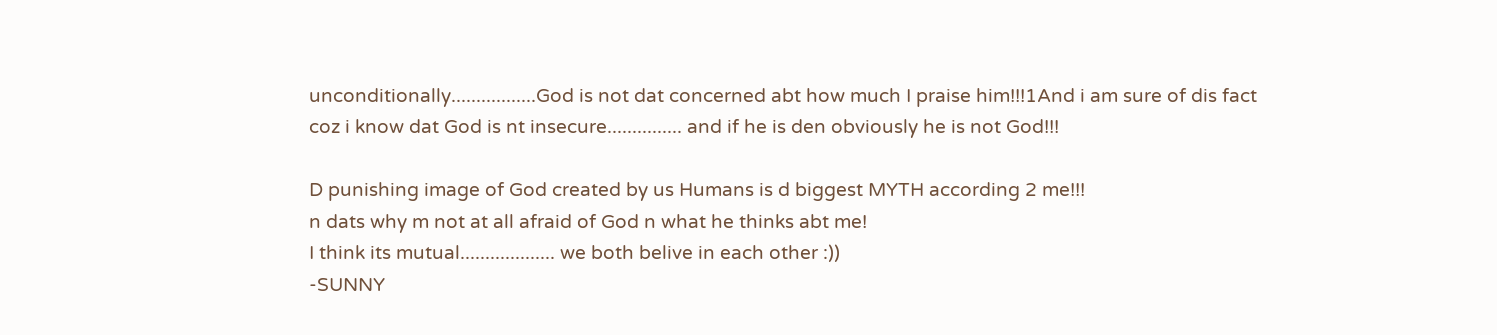unconditionally.................God is not dat concerned abt how much I praise him!!!1And i am sure of dis fact coz i know dat God is nt insecure............... and if he is den obviously he is not God!!!

D punishing image of God created by us Humans is d biggest MYTH according 2 me!!!
n dats why m not at all afraid of God n what he thinks abt me!
I think its mutual................... we both belive in each other :))
-SUNNY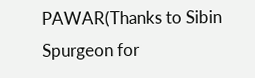PAWAR(Thanks to Sibin Spurgeon for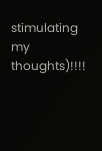stimulating my thoughts)!!!!